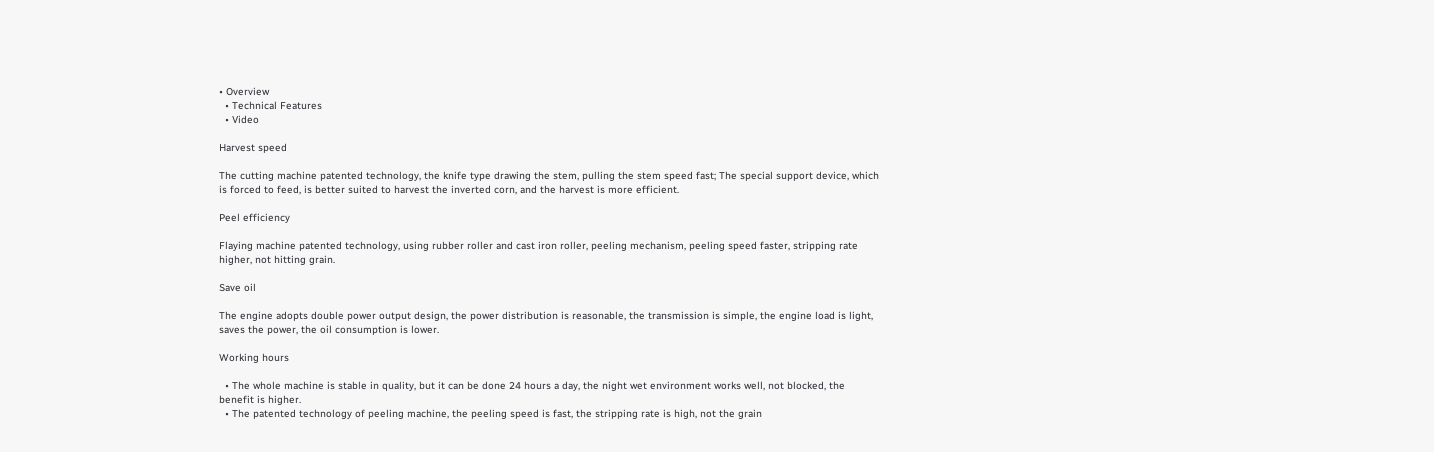• Overview
  • Technical Features
  • Video

Harvest speed

The cutting machine patented technology, the knife type drawing the stem, pulling the stem speed fast; The special support device, which is forced to feed, is better suited to harvest the inverted corn, and the harvest is more efficient.

Peel efficiency

Flaying machine patented technology, using rubber roller and cast iron roller, peeling mechanism, peeling speed faster, stripping rate higher, not hitting grain.

Save oil

The engine adopts double power output design, the power distribution is reasonable, the transmission is simple, the engine load is light, saves the power, the oil consumption is lower.

Working hours

  • The whole machine is stable in quality, but it can be done 24 hours a day, the night wet environment works well, not blocked, the benefit is higher.
  • The patented technology of peeling machine, the peeling speed is fast, the stripping rate is high, not the grain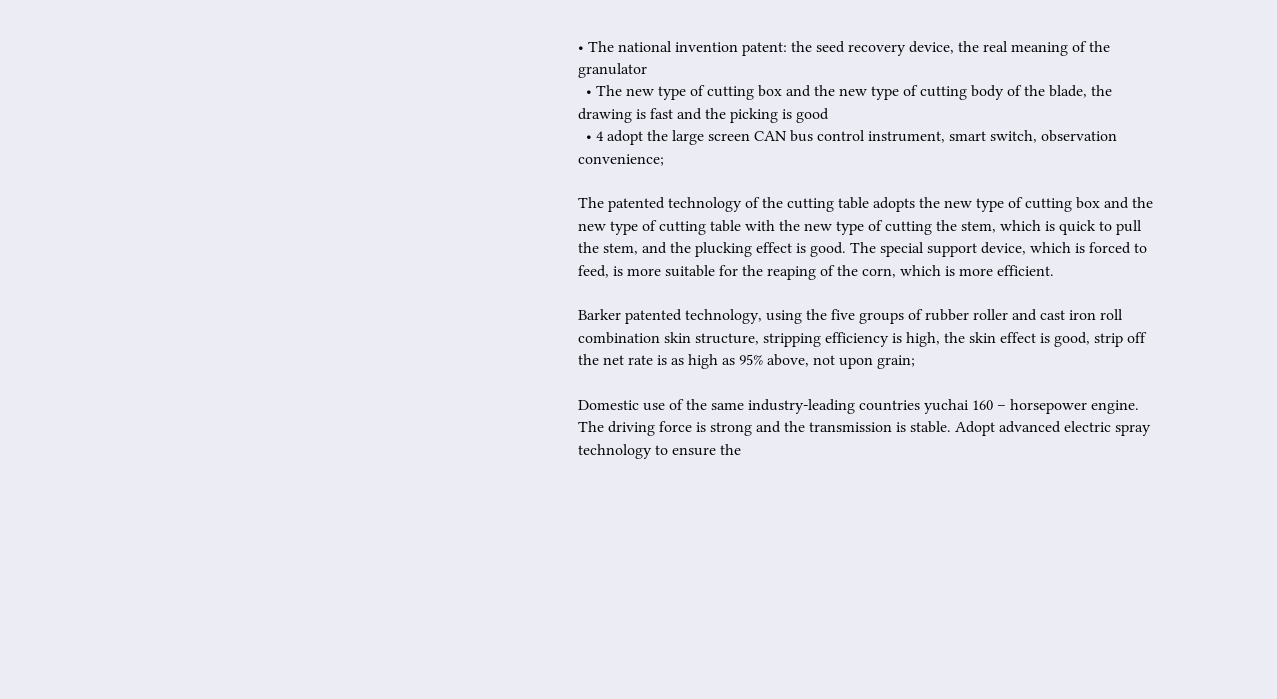• The national invention patent: the seed recovery device, the real meaning of the granulator
  • The new type of cutting box and the new type of cutting body of the blade, the drawing is fast and the picking is good
  • 4 adopt the large screen CAN bus control instrument, smart switch, observation convenience;

The patented technology of the cutting table adopts the new type of cutting box and the new type of cutting table with the new type of cutting the stem, which is quick to pull the stem, and the plucking effect is good. The special support device, which is forced to feed, is more suitable for the reaping of the corn, which is more efficient.

Barker patented technology, using the five groups of rubber roller and cast iron roll combination skin structure, stripping efficiency is high, the skin effect is good, strip off the net rate is as high as 95% above, not upon grain;

Domestic use of the same industry-leading countries yuchai 160 – horsepower engine. The driving force is strong and the transmission is stable. Adopt advanced electric spray technology to ensure the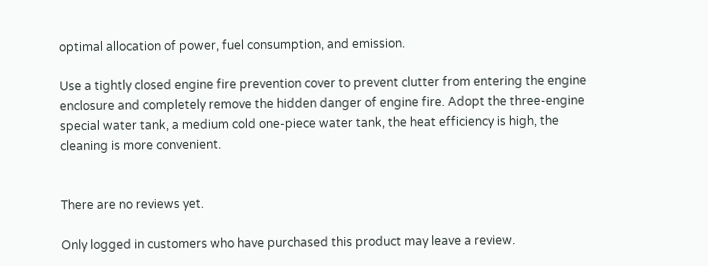optimal allocation of power, fuel consumption, and emission.

Use a tightly closed engine fire prevention cover to prevent clutter from entering the engine enclosure and completely remove the hidden danger of engine fire. Adopt the three-engine special water tank, a medium cold one-piece water tank, the heat efficiency is high, the cleaning is more convenient.


There are no reviews yet.

Only logged in customers who have purchased this product may leave a review.